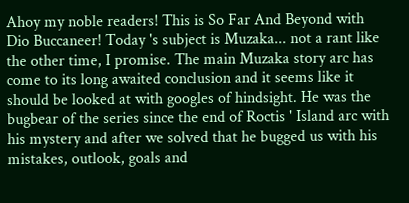Ahoy my noble readers! This is So Far And Beyond with Dio Buccaneer! Today 's subject is Muzaka... not a rant like the other time, I promise. The main Muzaka story arc has come to its long awaited conclusion and it seems like it should be looked at with googles of hindsight. He was the bugbear of the series since the end of Roctis ' Island arc with his mystery and after we solved that he bugged us with his mistakes, outlook, goals and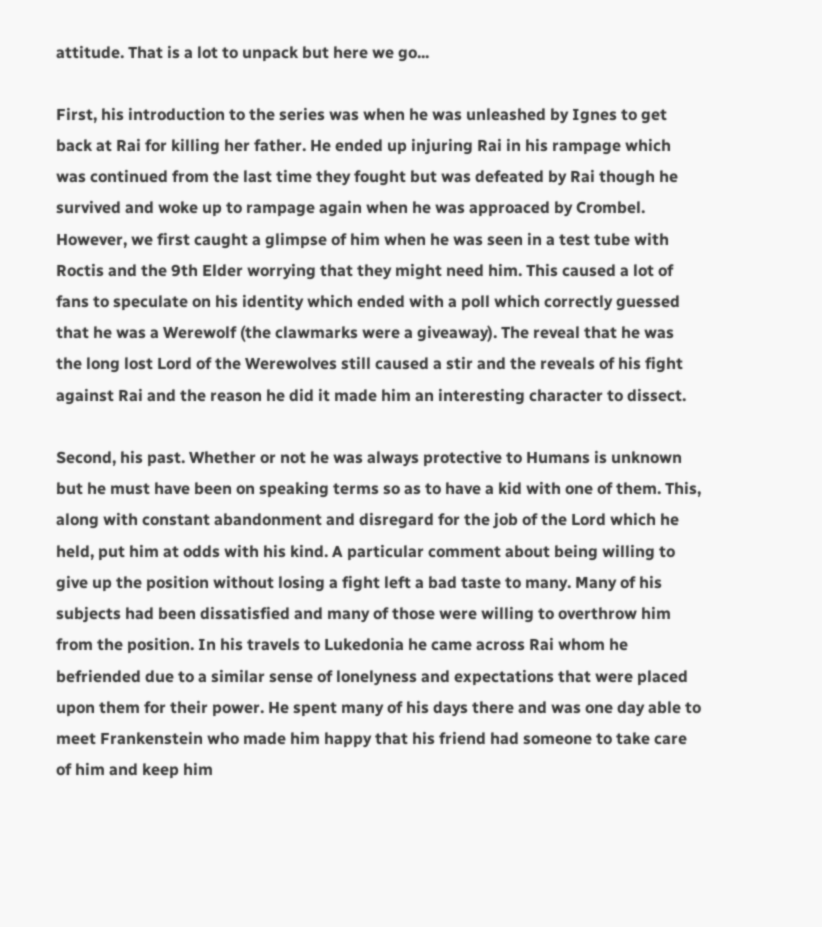attitude. That is a lot to unpack but here we go...

First, his introduction to the series was when he was unleashed by Ignes to get back at Rai for killing her father. He ended up injuring Rai in his rampage which was continued from the last time they fought but was defeated by Rai though he survived and woke up to rampage again when he was approaced by Crombel. However, we first caught a glimpse of him when he was seen in a test tube with Roctis and the 9th Elder worrying that they might need him. This caused a lot of fans to speculate on his identity which ended with a poll which correctly guessed that he was a Werewolf (the clawmarks were a giveaway). The reveal that he was the long lost Lord of the Werewolves still caused a stir and the reveals of his fight against Rai and the reason he did it made him an interesting character to dissect.

Second, his past. Whether or not he was always protective to Humans is unknown but he must have been on speaking terms so as to have a kid with one of them. This, along with constant abandonment and disregard for the job of the Lord which he held, put him at odds with his kind. A particular comment about being willing to give up the position without losing a fight left a bad taste to many. Many of his subjects had been dissatisfied and many of those were willing to overthrow him from the position. In his travels to Lukedonia he came across Rai whom he befriended due to a similar sense of lonelyness and expectations that were placed upon them for their power. He spent many of his days there and was one day able to meet Frankenstein who made him happy that his friend had someone to take care of him and keep him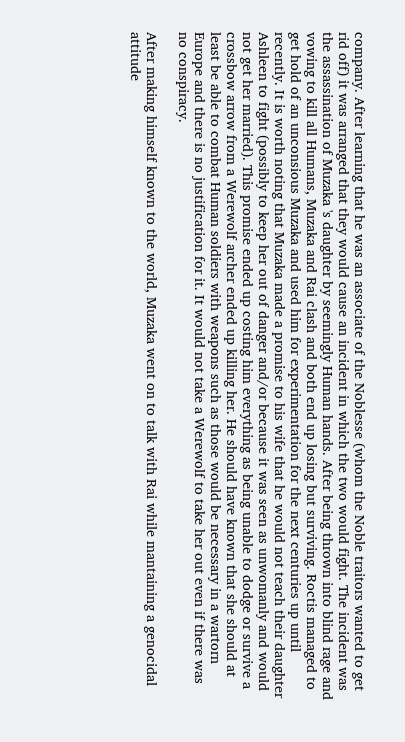company. After learning that he was an associate of the Noblesse (whom the Noble traitors wanted to get rid off) it was arranged that they would cause an incident in which the two would fight. The incident was the assassination of Muzaka 's daughter by seemingly Human hands. After being thrown into blind rage and vowing to kill all Humans, Muzaka and Rai clash and both end up losing but surviving. Roctis managed to get hold of an unconsious Muzaka and used him for experimentation for the next centuries up until recently. It is worth noting that Muzaka made a promise to his wife that he would not teach their daughter Ashleen to fight (possibly to keep her out of danger and/or because it was seen as unwomanly and would not get her married). This promise ended up costing him everything as being unable to dodge or survive a crossbow arrow from a Werewolf archer ended up killing her. He should have known that she should at least be able to combat Human soldiers with weapons such as those would be necessary in a wartorn Europe and there is no justification for it. It would not take a Werewolf to take her out even if there was no conspiracy.

After making himself known to the world, Muzaka went on to talk with Rai while mantaining a genocidal attitude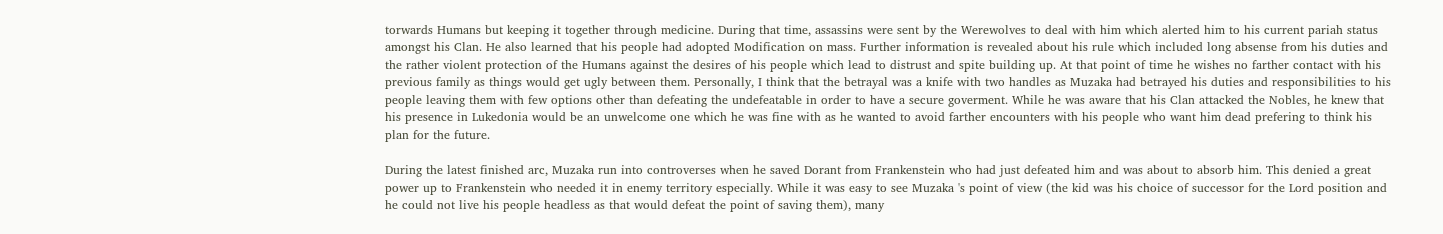torwards Humans but keeping it together through medicine. During that time, assassins were sent by the Werewolves to deal with him which alerted him to his current pariah status amongst his Clan. He also learned that his people had adopted Modification on mass. Further information is revealed about his rule which included long absense from his duties and the rather violent protection of the Humans against the desires of his people which lead to distrust and spite building up. At that point of time he wishes no farther contact with his previous family as things would get ugly between them. Personally, I think that the betrayal was a knife with two handles as Muzaka had betrayed his duties and responsibilities to his people leaving them with few options other than defeating the undefeatable in order to have a secure goverment. While he was aware that his Clan attacked the Nobles, he knew that his presence in Lukedonia would be an unwelcome one which he was fine with as he wanted to avoid farther encounters with his people who want him dead prefering to think his plan for the future.

During the latest finished arc, Muzaka run into controverses when he saved Dorant from Frankenstein who had just defeated him and was about to absorb him. This denied a great power up to Frankenstein who needed it in enemy territory especially. While it was easy to see Muzaka 's point of view (the kid was his choice of successor for the Lord position and he could not live his people headless as that would defeat the point of saving them), many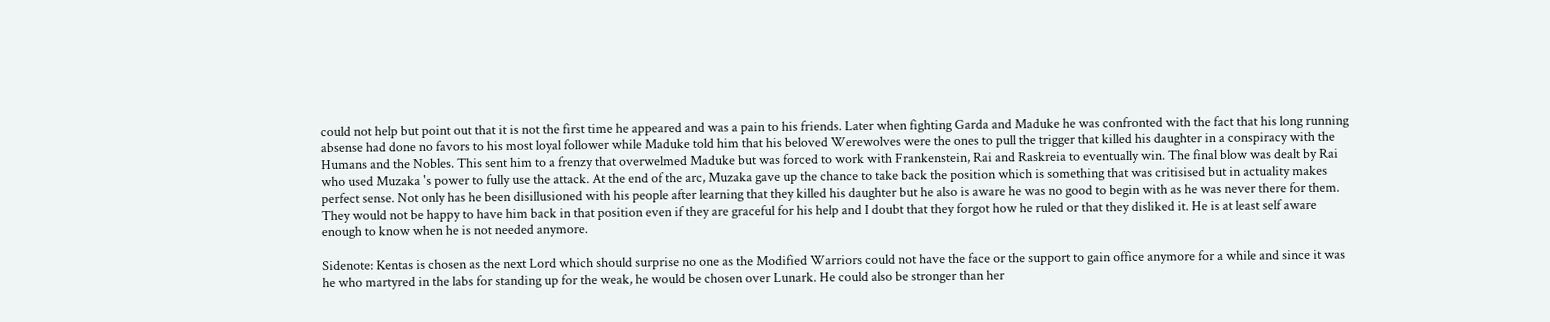could not help but point out that it is not the first time he appeared and was a pain to his friends. Later when fighting Garda and Maduke he was confronted with the fact that his long running absense had done no favors to his most loyal follower while Maduke told him that his beloved Werewolves were the ones to pull the trigger that killed his daughter in a conspiracy with the Humans and the Nobles. This sent him to a frenzy that overwelmed Maduke but was forced to work with Frankenstein, Rai and Raskreia to eventually win. The final blow was dealt by Rai who used Muzaka 's power to fully use the attack. At the end of the arc, Muzaka gave up the chance to take back the position which is something that was critisised but in actuality makes perfect sense. Not only has he been disillusioned with his people after learning that they killed his daughter but he also is aware he was no good to begin with as he was never there for them. They would not be happy to have him back in that position even if they are graceful for his help and I doubt that they forgot how he ruled or that they disliked it. He is at least self aware enough to know when he is not needed anymore.

Sidenote: Kentas is chosen as the next Lord which should surprise no one as the Modified Warriors could not have the face or the support to gain office anymore for a while and since it was he who martyred in the labs for standing up for the weak, he would be chosen over Lunark. He could also be stronger than her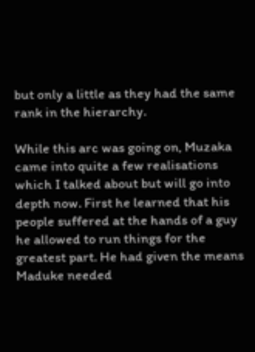but only a little as they had the same rank in the hierarchy.

While this arc was going on, Muzaka came into quite a few realisations which I talked about but will go into depth now. First he learned that his people suffered at the hands of a guy he allowed to run things for the greatest part. He had given the means Maduke needed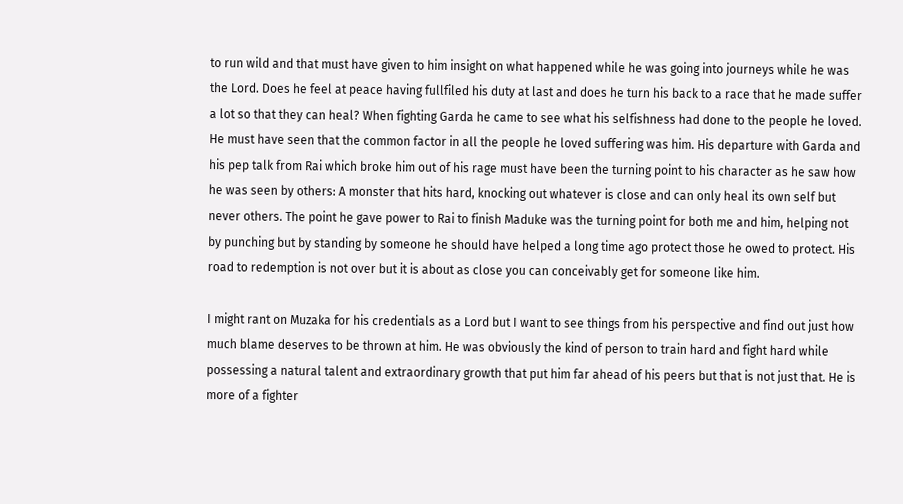to run wild and that must have given to him insight on what happened while he was going into journeys while he was the Lord. Does he feel at peace having fullfiled his duty at last and does he turn his back to a race that he made suffer a lot so that they can heal? When fighting Garda he came to see what his selfishness had done to the people he loved. He must have seen that the common factor in all the people he loved suffering was him. His departure with Garda and his pep talk from Rai which broke him out of his rage must have been the turning point to his character as he saw how he was seen by others: A monster that hits hard, knocking out whatever is close and can only heal its own self but never others. The point he gave power to Rai to finish Maduke was the turning point for both me and him, helping not by punching but by standing by someone he should have helped a long time ago protect those he owed to protect. His road to redemption is not over but it is about as close you can conceivably get for someone like him.

I might rant on Muzaka for his credentials as a Lord but I want to see things from his perspective and find out just how much blame deserves to be thrown at him. He was obviously the kind of person to train hard and fight hard while possessing a natural talent and extraordinary growth that put him far ahead of his peers but that is not just that. He is more of a fighter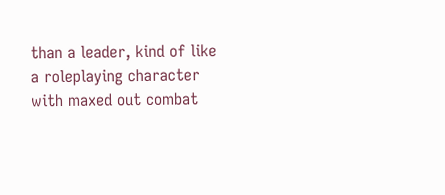than a leader, kind of like a roleplaying character with maxed out combat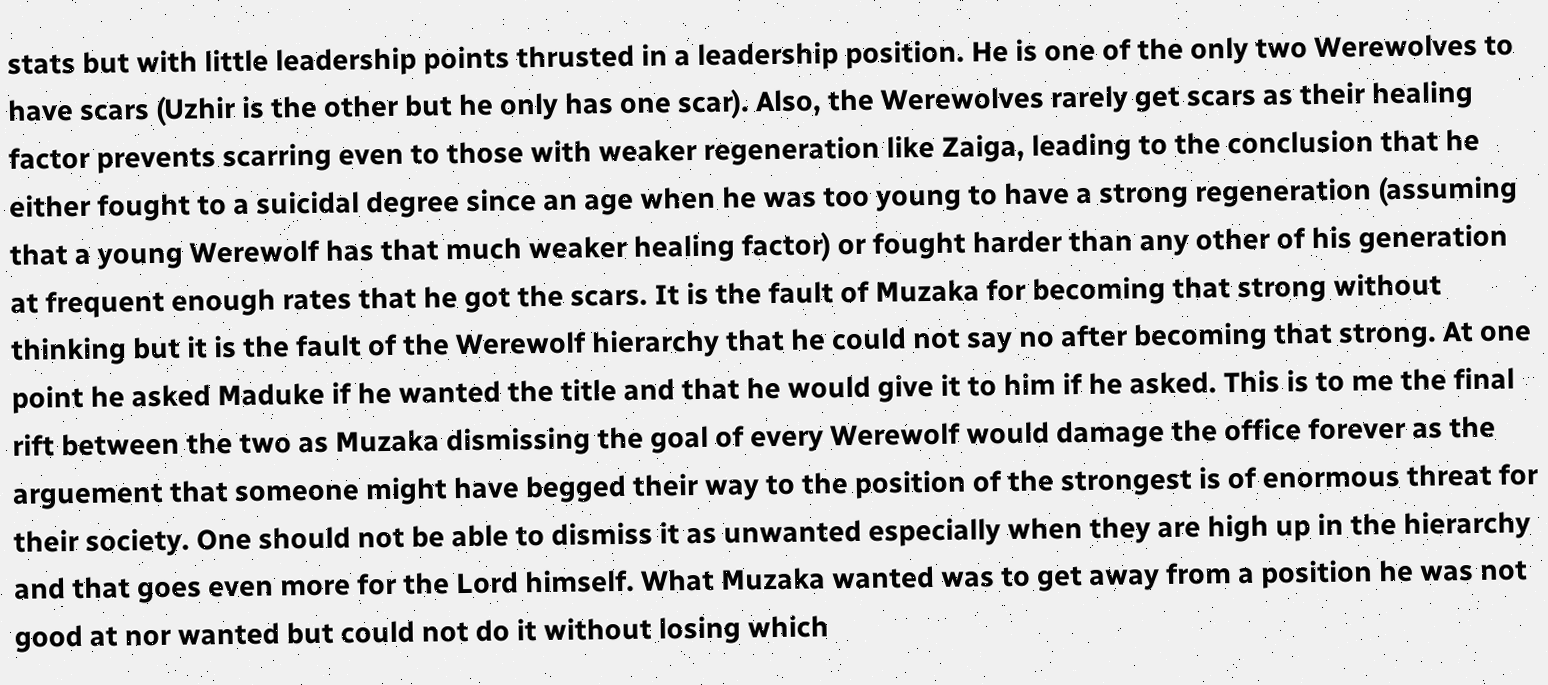stats but with little leadership points thrusted in a leadership position. He is one of the only two Werewolves to have scars (Uzhir is the other but he only has one scar). Also, the Werewolves rarely get scars as their healing factor prevents scarring even to those with weaker regeneration like Zaiga, leading to the conclusion that he either fought to a suicidal degree since an age when he was too young to have a strong regeneration (assuming that a young Werewolf has that much weaker healing factor) or fought harder than any other of his generation at frequent enough rates that he got the scars. It is the fault of Muzaka for becoming that strong without thinking but it is the fault of the Werewolf hierarchy that he could not say no after becoming that strong. At one point he asked Maduke if he wanted the title and that he would give it to him if he asked. This is to me the final rift between the two as Muzaka dismissing the goal of every Werewolf would damage the office forever as the arguement that someone might have begged their way to the position of the strongest is of enormous threat for their society. One should not be able to dismiss it as unwanted especially when they are high up in the hierarchy and that goes even more for the Lord himself. What Muzaka wanted was to get away from a position he was not good at nor wanted but could not do it without losing which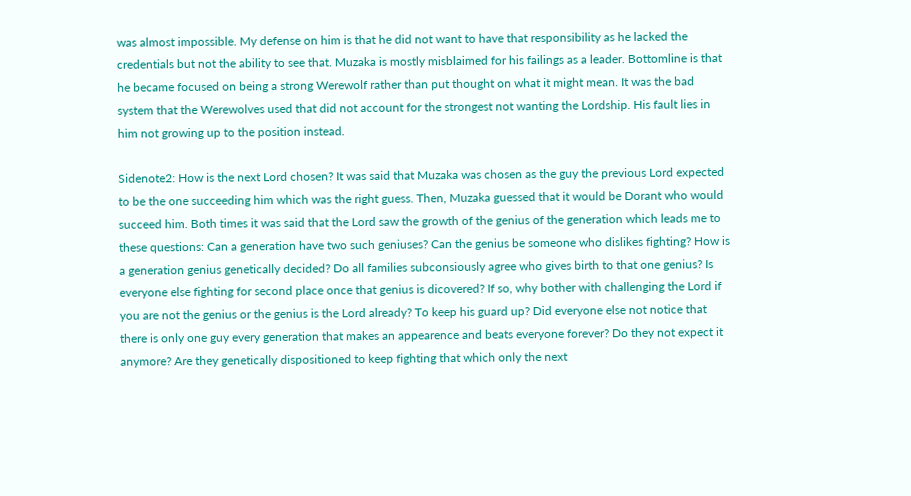was almost impossible. My defense on him is that he did not want to have that responsibility as he lacked the credentials but not the ability to see that. Muzaka is mostly misblaimed for his failings as a leader. Bottomline is that he became focused on being a strong Werewolf rather than put thought on what it might mean. It was the bad system that the Werewolves used that did not account for the strongest not wanting the Lordship. His fault lies in him not growing up to the position instead.

Sidenote2: How is the next Lord chosen? It was said that Muzaka was chosen as the guy the previous Lord expected to be the one succeeding him which was the right guess. Then, Muzaka guessed that it would be Dorant who would succeed him. Both times it was said that the Lord saw the growth of the genius of the generation which leads me to these questions: Can a generation have two such geniuses? Can the genius be someone who dislikes fighting? How is a generation genius genetically decided? Do all families subconsiously agree who gives birth to that one genius? Is everyone else fighting for second place once that genius is dicovered? If so, why bother with challenging the Lord if you are not the genius or the genius is the Lord already? To keep his guard up? Did everyone else not notice that there is only one guy every generation that makes an appearence and beats everyone forever? Do they not expect it anymore? Are they genetically dispositioned to keep fighting that which only the next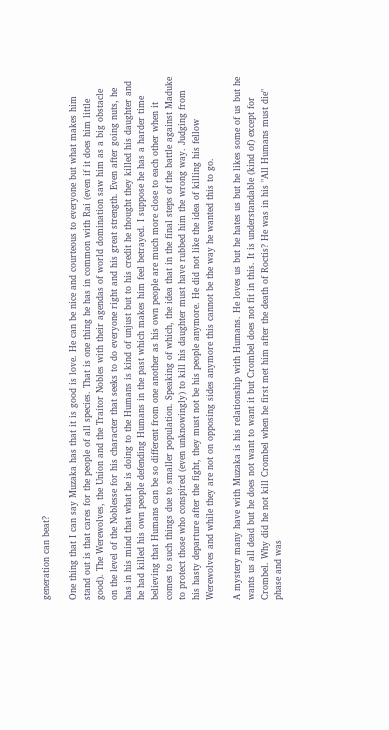generation can beat?

One thing that I can say Muzaka has that it is good is love. He can be nice and courteous to everyone but what makes him stand out is that cares for the people of all species. That is one thing he has in common with Rai (even if it does him little good). The Werewolves, the Union and the Traitor Nobles with their agendas of world domination saw him as a big obstacle on the level of the Noblesse for his character that seeks to do everyone right and his great strength. Even after going nuts, he has in his mind that what he is doing to the Humans is kind of unjust but to his credit he thought they killed his daughter and he had killed his own people defending Humans in the past which makes him feel betrayed. I suppose he has a harder time believing that Humans can be so different from one another as his own people are much more close to each other when it comes to such things due to smaller population. Speaking of which, the idea that in the final steps of the battle against Maduke to protect those who conspired (even unknowingly) to kill his daughter must have rubbed him the wrong way. Judging from his hasty departure after the fight, they must not be his people anymore. He did not like the idea of killing his fellow Werewolves and while they are not on opposing sides anymore this cannot be the way he wanted this to go.

A mystery many have with Muzaka is his relationship with Humans. He loves us but he hates us but he likes some of us but he wants us all dead but he does not want to want it but Crombel does not fit in this. It is understandable (kind of) except for Crombel. Why did he not kill Crombel when he first met him after the death of Roctis? He was in his "All Humans must die" phase and was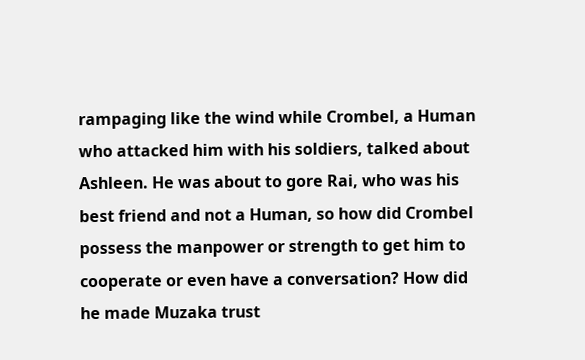rampaging like the wind while Crombel, a Human who attacked him with his soldiers, talked about Ashleen. He was about to gore Rai, who was his best friend and not a Human, so how did Crombel possess the manpower or strength to get him to cooperate or even have a conversation? How did he made Muzaka trust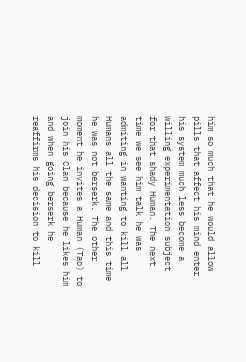him so much that he would allow pills that affect his mind enter his system much less become a willing experimentation subject for that shady Human. The next time we see him talk he was admiting in wanting to kill all Humans all the same and this time he was not berserk. The other moment he invites a Human (Tao) to join his Clan because he likes him and when going berserk he reaffirms his decision to kill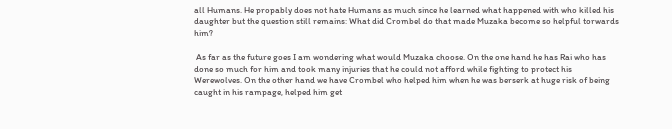all Humans. He propably does not hate Humans as much since he learned what happened with who killed his daughter but the question still remains: What did Crombel do that made Muzaka become so helpful torwards him?

 As far as the future goes I am wondering what would Muzaka choose. On the one hand he has Rai who has done so much for him and took many injuries that he could not afford while fighting to protect his Werewolves. On the other hand we have Crombel who helped him when he was berserk at huge risk of being caught in his rampage, helped him get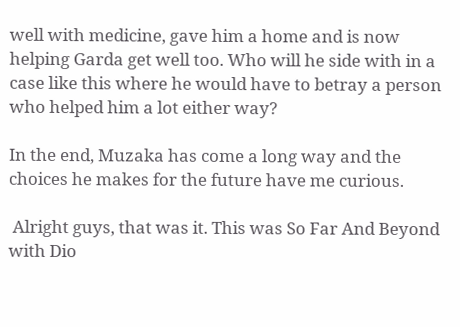well with medicine, gave him a home and is now helping Garda get well too. Who will he side with in a case like this where he would have to betray a person who helped him a lot either way?

In the end, Muzaka has come a long way and the choices he makes for the future have me curious.

 Alright guys, that was it. This was So Far And Beyond with Dio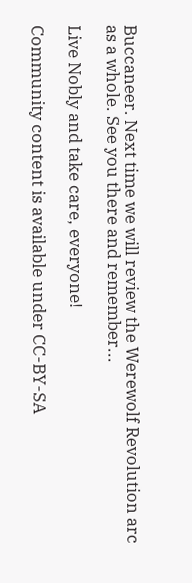Buccaneer. Next time we will review the Werewolf Revolution arc as a whole. See you there and remember...

Live Nobly and take care, everyone!

Community content is available under CC-BY-SA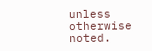unless otherwise noted.